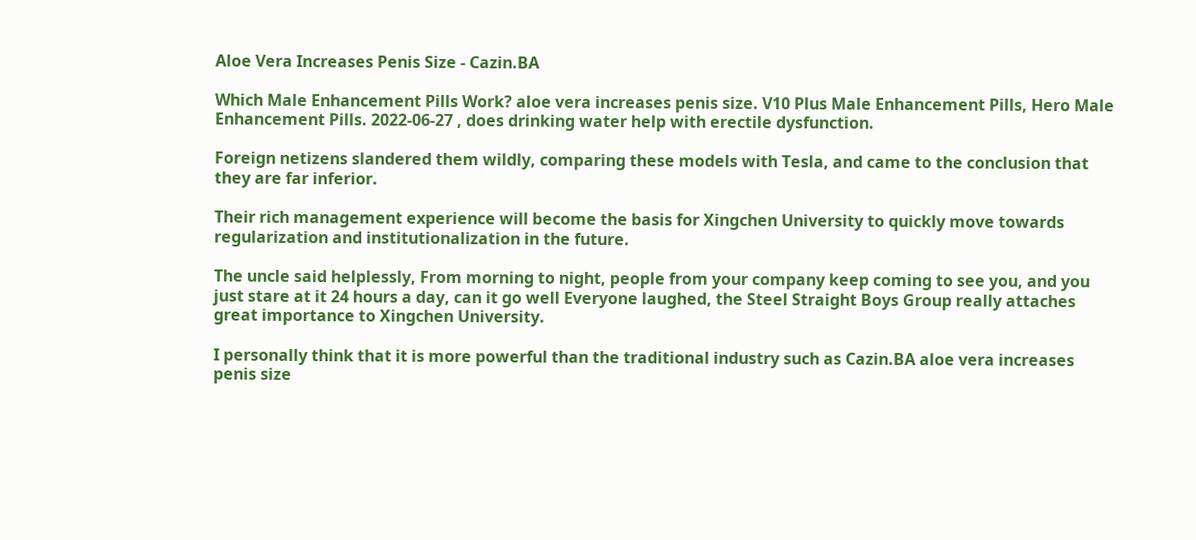Aloe Vera Increases Penis Size - Cazin.BA

Which Male Enhancement Pills Work? aloe vera increases penis size. V10 Plus Male Enhancement Pills, Hero Male Enhancement Pills. 2022-06-27 , does drinking water help with erectile dysfunction.

Foreign netizens slandered them wildly, comparing these models with Tesla, and came to the conclusion that they are far inferior.

Their rich management experience will become the basis for Xingchen University to quickly move towards regularization and institutionalization in the future.

The uncle said helplessly, From morning to night, people from your company keep coming to see you, and you just stare at it 24 hours a day, can it go well Everyone laughed, the Steel Straight Boys Group really attaches great importance to Xingchen University.

I personally think that it is more powerful than the traditional industry such as Cazin.BA aloe vera increases penis size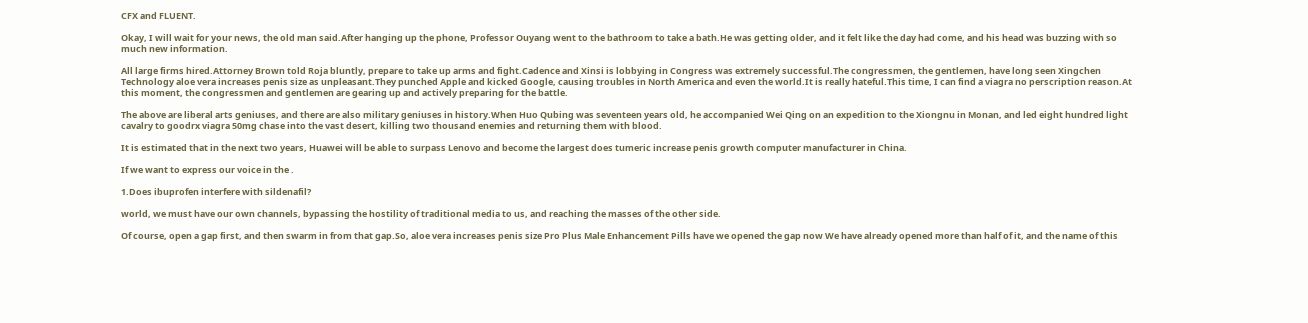CFX and FLUENT.

Okay, I will wait for your news, the old man said.After hanging up the phone, Professor Ouyang went to the bathroom to take a bath.He was getting older, and it felt like the day had come, and his head was buzzing with so much new information.

All large firms hired.Attorney Brown told Roja bluntly, prepare to take up arms and fight.Cadence and Xinsi is lobbying in Congress was extremely successful.The congressmen, the gentlemen, have long seen Xingchen Technology aloe vera increases penis size as unpleasant.They punched Apple and kicked Google, causing troubles in North America and even the world.It is really hateful.This time, I can find a viagra no perscription reason.At this moment, the congressmen and gentlemen are gearing up and actively preparing for the battle.

The above are liberal arts geniuses, and there are also military geniuses in history.When Huo Qubing was seventeen years old, he accompanied Wei Qing on an expedition to the Xiongnu in Monan, and led eight hundred light cavalry to goodrx viagra 50mg chase into the vast desert, killing two thousand enemies and returning them with blood.

It is estimated that in the next two years, Huawei will be able to surpass Lenovo and become the largest does tumeric increase penis growth computer manufacturer in China.

If we want to express our voice in the .

1.Does ibuprofen interfere with sildenafil?

world, we must have our own channels, bypassing the hostility of traditional media to us, and reaching the masses of the other side.

Of course, open a gap first, and then swarm in from that gap.So, aloe vera increases penis size Pro Plus Male Enhancement Pills have we opened the gap now We have already opened more than half of it, and the name of this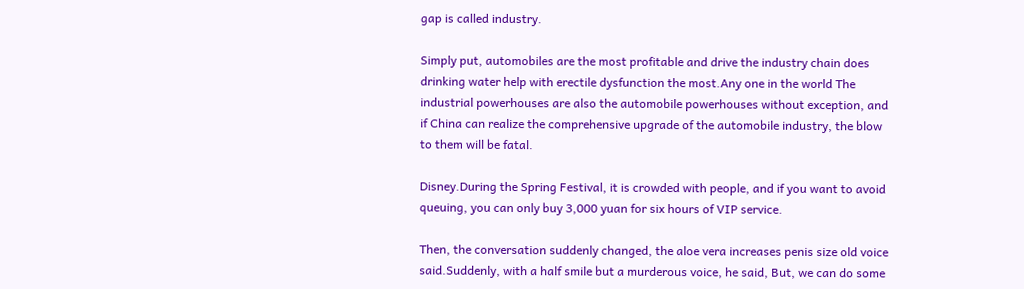gap is called industry.

Simply put, automobiles are the most profitable and drive the industry chain does drinking water help with erectile dysfunction the most.Any one in the world The industrial powerhouses are also the automobile powerhouses without exception, and if China can realize the comprehensive upgrade of the automobile industry, the blow to them will be fatal.

Disney.During the Spring Festival, it is crowded with people, and if you want to avoid queuing, you can only buy 3,000 yuan for six hours of VIP service.

Then, the conversation suddenly changed, the aloe vera increases penis size old voice said.Suddenly, with a half smile but a murderous voice, he said, But, we can do some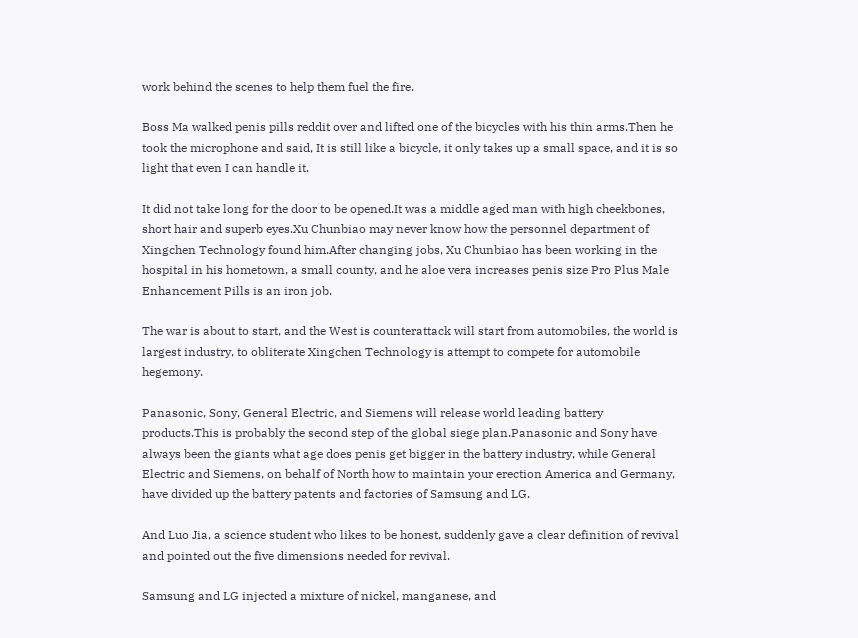work behind the scenes to help them fuel the fire.

Boss Ma walked penis pills reddit over and lifted one of the bicycles with his thin arms.Then he took the microphone and said, It is still like a bicycle, it only takes up a small space, and it is so light that even I can handle it.

It did not take long for the door to be opened.It was a middle aged man with high cheekbones, short hair and superb eyes.Xu Chunbiao may never know how the personnel department of Xingchen Technology found him.After changing jobs, Xu Chunbiao has been working in the hospital in his hometown, a small county, and he aloe vera increases penis size Pro Plus Male Enhancement Pills is an iron job.

The war is about to start, and the West is counterattack will start from automobiles, the world is largest industry, to obliterate Xingchen Technology is attempt to compete for automobile hegemony.

Panasonic, Sony, General Electric, and Siemens will release world leading battery products.This is probably the second step of the global siege plan.Panasonic and Sony have always been the giants what age does penis get bigger in the battery industry, while General Electric and Siemens, on behalf of North how to maintain your erection America and Germany, have divided up the battery patents and factories of Samsung and LG.

And Luo Jia, a science student who likes to be honest, suddenly gave a clear definition of revival and pointed out the five dimensions needed for revival.

Samsung and LG injected a mixture of nickel, manganese, and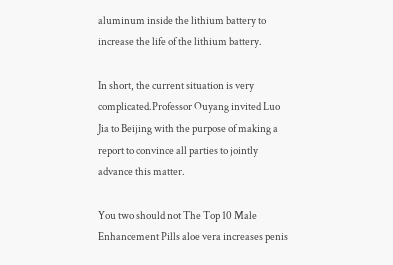aluminum inside the lithium battery to increase the life of the lithium battery.

In short, the current situation is very complicated.Professor Ouyang invited Luo Jia to Beijing with the purpose of making a report to convince all parties to jointly advance this matter.

You two should not The Top 10 Male Enhancement Pills aloe vera increases penis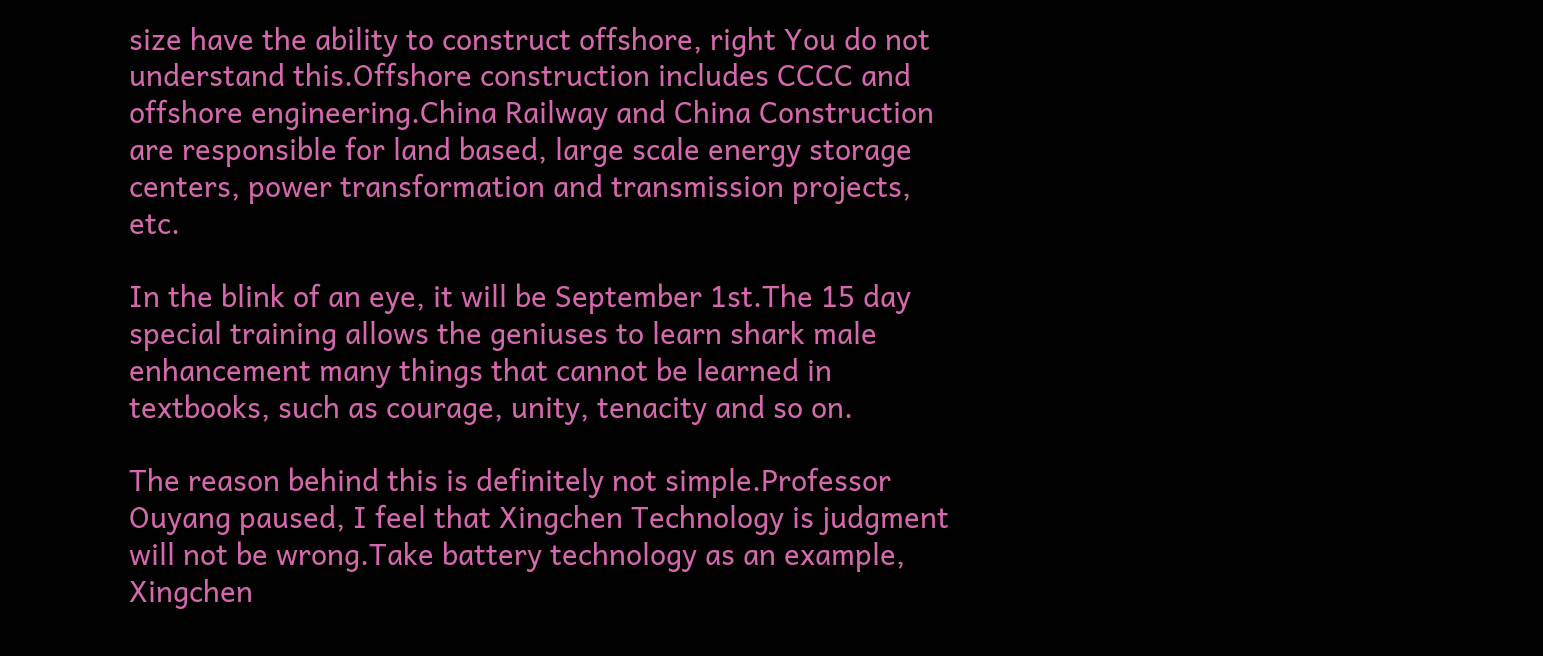size have the ability to construct offshore, right You do not understand this.Offshore construction includes CCCC and offshore engineering.China Railway and China Construction are responsible for land based, large scale energy storage centers, power transformation and transmission projects, etc.

In the blink of an eye, it will be September 1st.The 15 day special training allows the geniuses to learn shark male enhancement many things that cannot be learned in textbooks, such as courage, unity, tenacity and so on.

The reason behind this is definitely not simple.Professor Ouyang paused, I feel that Xingchen Technology is judgment will not be wrong.Take battery technology as an example, Xingchen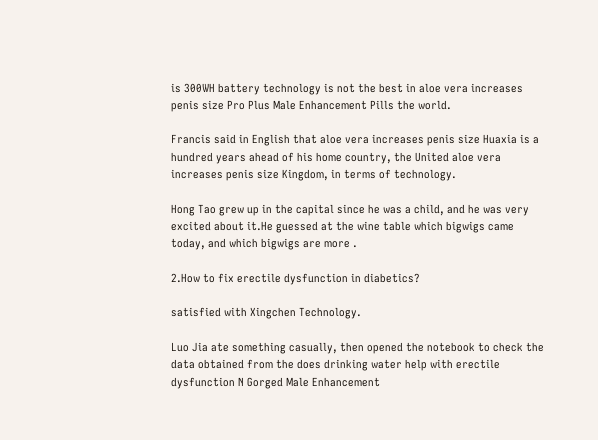is 300WH battery technology is not the best in aloe vera increases penis size Pro Plus Male Enhancement Pills the world.

Francis said in English that aloe vera increases penis size Huaxia is a hundred years ahead of his home country, the United aloe vera increases penis size Kingdom, in terms of technology.

Hong Tao grew up in the capital since he was a child, and he was very excited about it.He guessed at the wine table which bigwigs came today, and which bigwigs are more .

2.How to fix erectile dysfunction in diabetics?

satisfied with Xingchen Technology.

Luo Jia ate something casually, then opened the notebook to check the data obtained from the does drinking water help with erectile dysfunction N Gorged Male Enhancement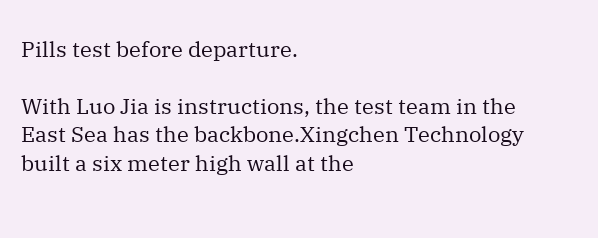Pills test before departure.

With Luo Jia is instructions, the test team in the East Sea has the backbone.Xingchen Technology built a six meter high wall at the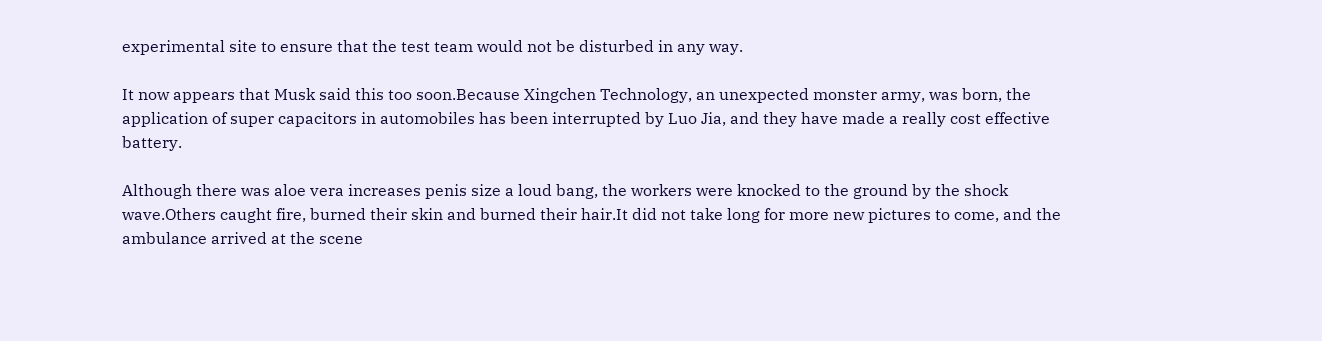experimental site to ensure that the test team would not be disturbed in any way.

It now appears that Musk said this too soon.Because Xingchen Technology, an unexpected monster army, was born, the application of super capacitors in automobiles has been interrupted by Luo Jia, and they have made a really cost effective battery.

Although there was aloe vera increases penis size a loud bang, the workers were knocked to the ground by the shock wave.Others caught fire, burned their skin and burned their hair.It did not take long for more new pictures to come, and the ambulance arrived at the scene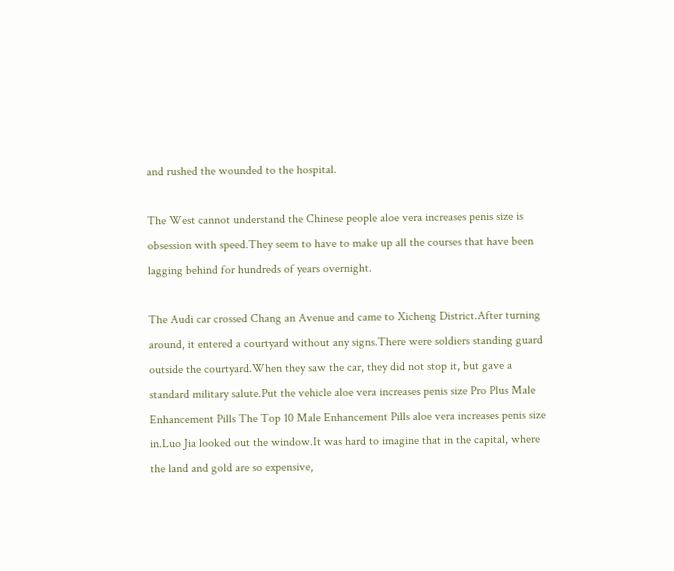and rushed the wounded to the hospital.

The West cannot understand the Chinese people aloe vera increases penis size is obsession with speed.They seem to have to make up all the courses that have been lagging behind for hundreds of years overnight.

The Audi car crossed Chang an Avenue and came to Xicheng District.After turning around, it entered a courtyard without any signs.There were soldiers standing guard outside the courtyard.When they saw the car, they did not stop it, but gave a standard military salute.Put the vehicle aloe vera increases penis size Pro Plus Male Enhancement Pills The Top 10 Male Enhancement Pills aloe vera increases penis size in.Luo Jia looked out the window.It was hard to imagine that in the capital, where the land and gold are so expensive,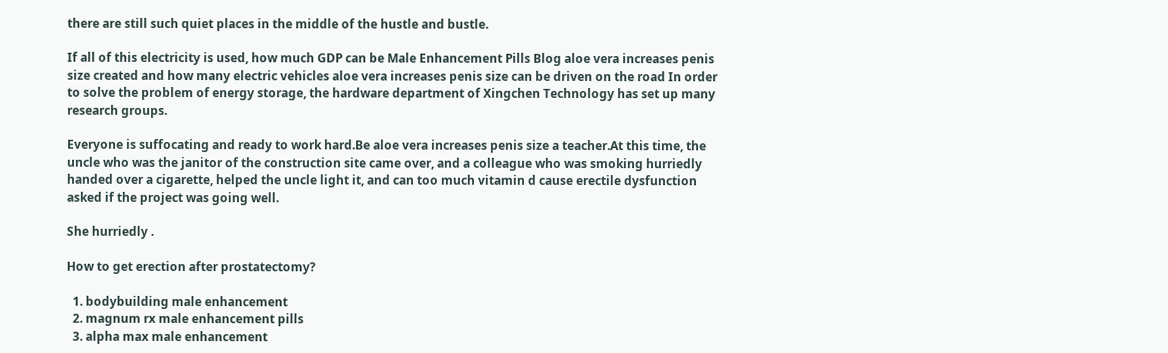there are still such quiet places in the middle of the hustle and bustle.

If all of this electricity is used, how much GDP can be Male Enhancement Pills Blog aloe vera increases penis size created and how many electric vehicles aloe vera increases penis size can be driven on the road In order to solve the problem of energy storage, the hardware department of Xingchen Technology has set up many research groups.

Everyone is suffocating and ready to work hard.Be aloe vera increases penis size a teacher.At this time, the uncle who was the janitor of the construction site came over, and a colleague who was smoking hurriedly handed over a cigarette, helped the uncle light it, and can too much vitamin d cause erectile dysfunction asked if the project was going well.

She hurriedly .

How to get erection after prostatectomy?

  1. bodybuilding male enhancement
  2. magnum rx male enhancement pills
  3. alpha max male enhancement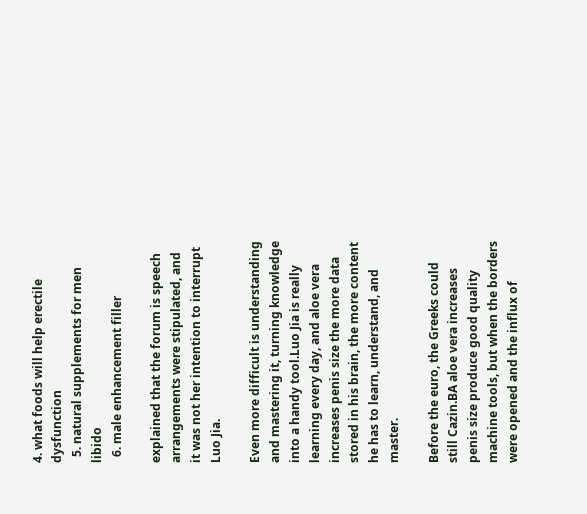4. what foods will help erectile dysfunction
  5. natural supplements for men libido
  6. male enhancement filler

explained that the forum is speech arrangements were stipulated, and it was not her intention to interrupt Luo Jia.

Even more difficult is understanding and mastering it, turning knowledge into a handy tool.Luo Jia is really learning every day, and aloe vera increases penis size the more data stored in his brain, the more content he has to learn, understand, and master.

Before the euro, the Greeks could still Cazin.BA aloe vera increases penis size produce good quality machine tools, but when the borders were opened and the influx of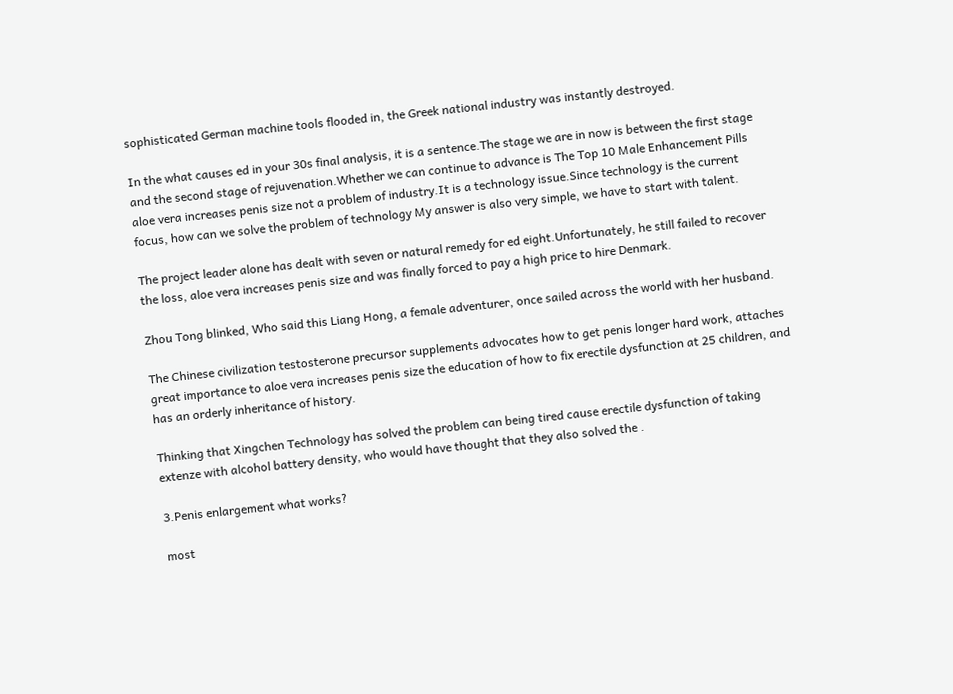sophisticated German machine tools flooded in, the Greek national industry was instantly destroyed.

In the what causes ed in your 30s final analysis, it is a sentence.The stage we are in now is between the first stage and the second stage of rejuvenation.Whether we can continue to advance is The Top 10 Male Enhancement Pills aloe vera increases penis size not a problem of industry.It is a technology issue.Since technology is the current focus, how can we solve the problem of technology My answer is also very simple, we have to start with talent.

The project leader alone has dealt with seven or natural remedy for ed eight.Unfortunately, he still failed to recover the loss, aloe vera increases penis size and was finally forced to pay a high price to hire Denmark.

Zhou Tong blinked, Who said this Liang Hong, a female adventurer, once sailed across the world with her husband.

The Chinese civilization testosterone precursor supplements advocates how to get penis longer hard work, attaches great importance to aloe vera increases penis size the education of how to fix erectile dysfunction at 25 children, and has an orderly inheritance of history.

Thinking that Xingchen Technology has solved the problem can being tired cause erectile dysfunction of taking extenze with alcohol battery density, who would have thought that they also solved the .

3.Penis enlargement what works?

most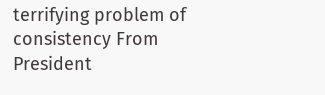terrifying problem of consistency From President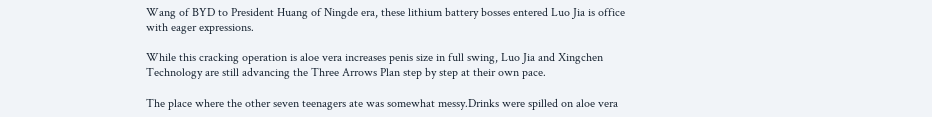Wang of BYD to President Huang of Ningde era, these lithium battery bosses entered Luo Jia is office with eager expressions.

While this cracking operation is aloe vera increases penis size in full swing, Luo Jia and Xingchen Technology are still advancing the Three Arrows Plan step by step at their own pace.

The place where the other seven teenagers ate was somewhat messy.Drinks were spilled on aloe vera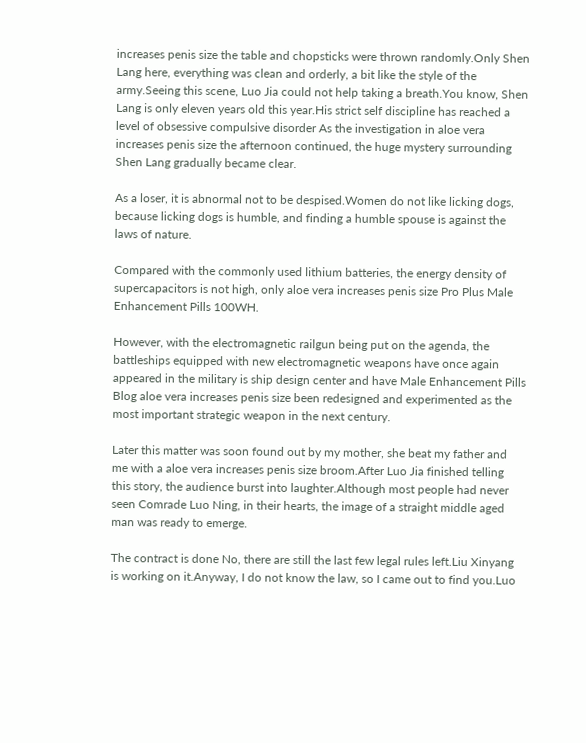increases penis size the table and chopsticks were thrown randomly.Only Shen Lang here, everything was clean and orderly, a bit like the style of the army.Seeing this scene, Luo Jia could not help taking a breath.You know, Shen Lang is only eleven years old this year.His strict self discipline has reached a level of obsessive compulsive disorder As the investigation in aloe vera increases penis size the afternoon continued, the huge mystery surrounding Shen Lang gradually became clear.

As a loser, it is abnormal not to be despised.Women do not like licking dogs, because licking dogs is humble, and finding a humble spouse is against the laws of nature.

Compared with the commonly used lithium batteries, the energy density of supercapacitors is not high, only aloe vera increases penis size Pro Plus Male Enhancement Pills 100WH.

However, with the electromagnetic railgun being put on the agenda, the battleships equipped with new electromagnetic weapons have once again appeared in the military is ship design center and have Male Enhancement Pills Blog aloe vera increases penis size been redesigned and experimented as the most important strategic weapon in the next century.

Later this matter was soon found out by my mother, she beat my father and me with a aloe vera increases penis size broom.After Luo Jia finished telling this story, the audience burst into laughter.Although most people had never seen Comrade Luo Ning, in their hearts, the image of a straight middle aged man was ready to emerge.

The contract is done No, there are still the last few legal rules left.Liu Xinyang is working on it.Anyway, I do not know the law, so I came out to find you.Luo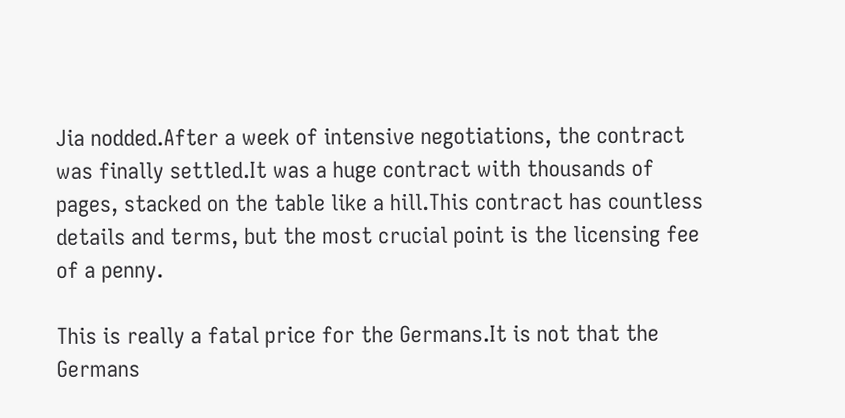Jia nodded.After a week of intensive negotiations, the contract was finally settled.It was a huge contract with thousands of pages, stacked on the table like a hill.This contract has countless details and terms, but the most crucial point is the licensing fee of a penny.

This is really a fatal price for the Germans.It is not that the Germans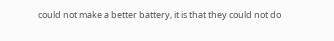could not make a better battery, it is that they could not do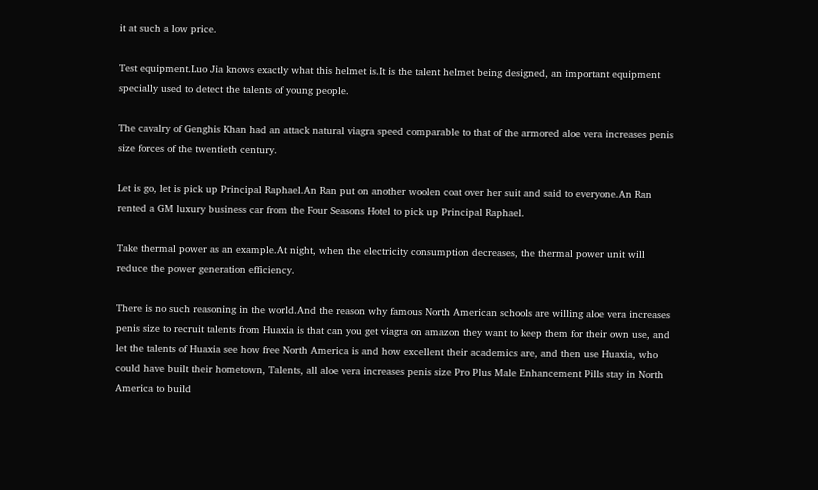it at such a low price.

Test equipment.Luo Jia knows exactly what this helmet is.It is the talent helmet being designed, an important equipment specially used to detect the talents of young people.

The cavalry of Genghis Khan had an attack natural viagra speed comparable to that of the armored aloe vera increases penis size forces of the twentieth century.

Let is go, let is pick up Principal Raphael.An Ran put on another woolen coat over her suit and said to everyone.An Ran rented a GM luxury business car from the Four Seasons Hotel to pick up Principal Raphael.

Take thermal power as an example.At night, when the electricity consumption decreases, the thermal power unit will reduce the power generation efficiency.

There is no such reasoning in the world.And the reason why famous North American schools are willing aloe vera increases penis size to recruit talents from Huaxia is that can you get viagra on amazon they want to keep them for their own use, and let the talents of Huaxia see how free North America is and how excellent their academics are, and then use Huaxia, who could have built their hometown, Talents, all aloe vera increases penis size Pro Plus Male Enhancement Pills stay in North America to build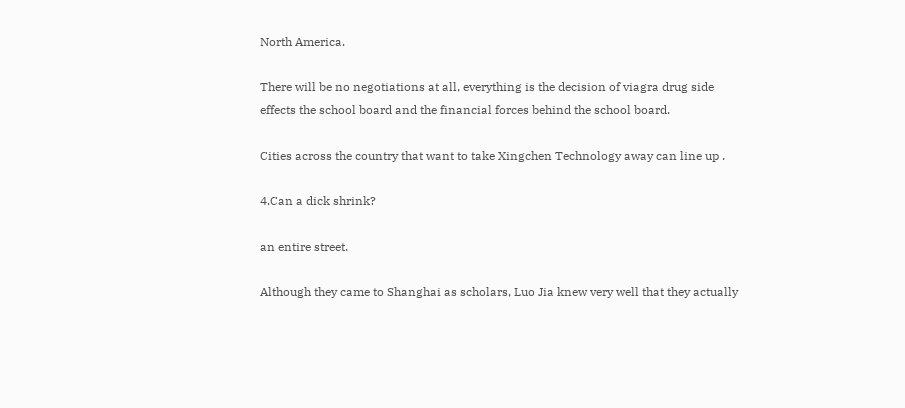North America.

There will be no negotiations at all, everything is the decision of viagra drug side effects the school board and the financial forces behind the school board.

Cities across the country that want to take Xingchen Technology away can line up .

4.Can a dick shrink?

an entire street.

Although they came to Shanghai as scholars, Luo Jia knew very well that they actually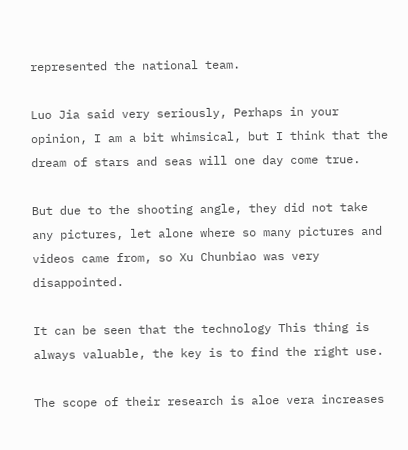represented the national team.

Luo Jia said very seriously, Perhaps in your opinion, I am a bit whimsical, but I think that the dream of stars and seas will one day come true.

But due to the shooting angle, they did not take any pictures, let alone where so many pictures and videos came from, so Xu Chunbiao was very disappointed.

It can be seen that the technology This thing is always valuable, the key is to find the right use.

The scope of their research is aloe vera increases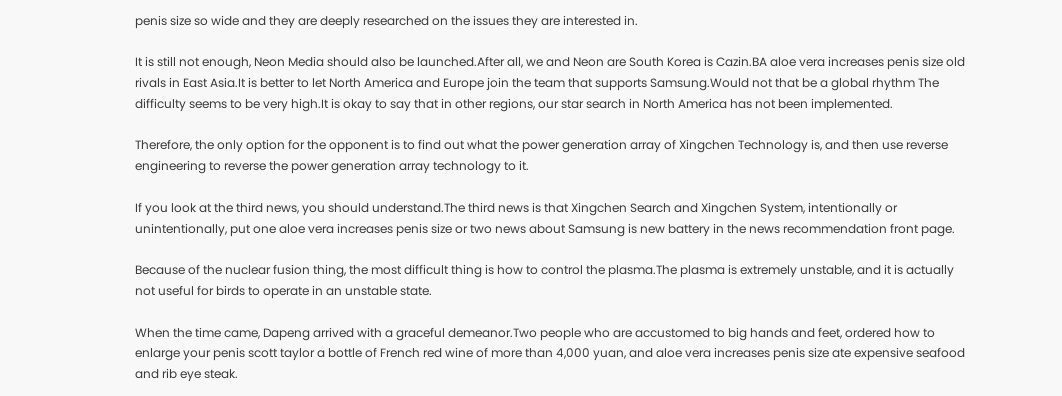penis size so wide and they are deeply researched on the issues they are interested in.

It is still not enough, Neon Media should also be launched.After all, we and Neon are South Korea is Cazin.BA aloe vera increases penis size old rivals in East Asia.It is better to let North America and Europe join the team that supports Samsung.Would not that be a global rhythm The difficulty seems to be very high.It is okay to say that in other regions, our star search in North America has not been implemented.

Therefore, the only option for the opponent is to find out what the power generation array of Xingchen Technology is, and then use reverse engineering to reverse the power generation array technology to it.

If you look at the third news, you should understand.The third news is that Xingchen Search and Xingchen System, intentionally or unintentionally, put one aloe vera increases penis size or two news about Samsung is new battery in the news recommendation front page.

Because of the nuclear fusion thing, the most difficult thing is how to control the plasma.The plasma is extremely unstable, and it is actually not useful for birds to operate in an unstable state.

When the time came, Dapeng arrived with a graceful demeanor.Two people who are accustomed to big hands and feet, ordered how to enlarge your penis scott taylor a bottle of French red wine of more than 4,000 yuan, and aloe vera increases penis size ate expensive seafood and rib eye steak.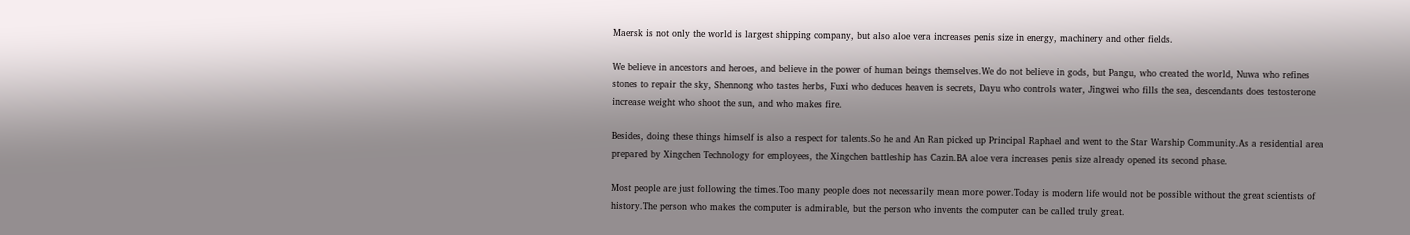Maersk is not only the world is largest shipping company, but also aloe vera increases penis size in energy, machinery and other fields.

We believe in ancestors and heroes, and believe in the power of human beings themselves.We do not believe in gods, but Pangu, who created the world, Nuwa who refines stones to repair the sky, Shennong who tastes herbs, Fuxi who deduces heaven is secrets, Dayu who controls water, Jingwei who fills the sea, descendants does testosterone increase weight who shoot the sun, and who makes fire.

Besides, doing these things himself is also a respect for talents.So he and An Ran picked up Principal Raphael and went to the Star Warship Community.As a residential area prepared by Xingchen Technology for employees, the Xingchen battleship has Cazin.BA aloe vera increases penis size already opened its second phase.

Most people are just following the times.Too many people does not necessarily mean more power.Today is modern life would not be possible without the great scientists of history.The person who makes the computer is admirable, but the person who invents the computer can be called truly great.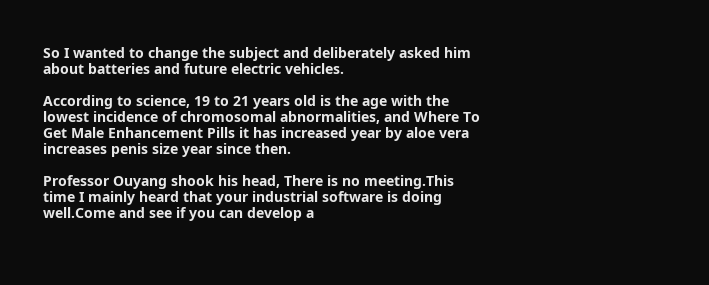So I wanted to change the subject and deliberately asked him about batteries and future electric vehicles.

According to science, 19 to 21 years old is the age with the lowest incidence of chromosomal abnormalities, and Where To Get Male Enhancement Pills it has increased year by aloe vera increases penis size year since then.

Professor Ouyang shook his head, There is no meeting.This time I mainly heard that your industrial software is doing well.Come and see if you can develop a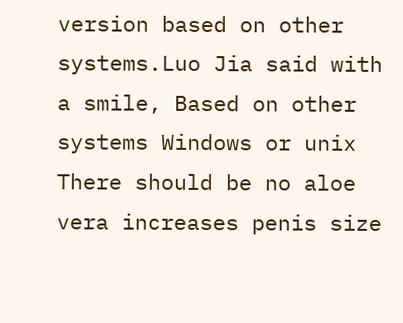version based on other systems.Luo Jia said with a smile, Based on other systems Windows or unix There should be no aloe vera increases penis size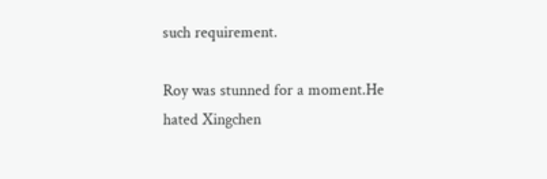such requirement.

Roy was stunned for a moment.He hated Xingchen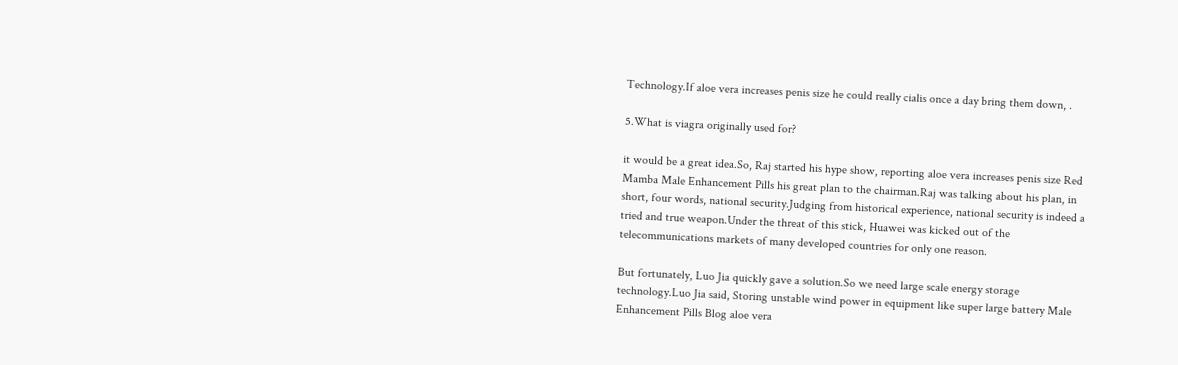Technology.If aloe vera increases penis size he could really cialis once a day bring them down, .

5.What is viagra originally used for?

it would be a great idea.So, Raj started his hype show, reporting aloe vera increases penis size Red Mamba Male Enhancement Pills his great plan to the chairman.Raj was talking about his plan, in short, four words, national security.Judging from historical experience, national security is indeed a tried and true weapon.Under the threat of this stick, Huawei was kicked out of the telecommunications markets of many developed countries for only one reason.

But fortunately, Luo Jia quickly gave a solution.So we need large scale energy storage technology.Luo Jia said, Storing unstable wind power in equipment like super large battery Male Enhancement Pills Blog aloe vera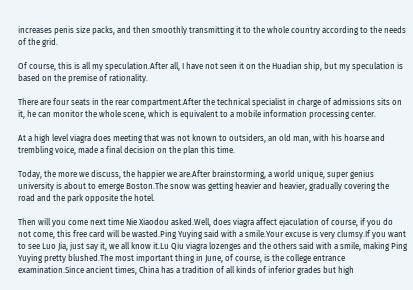increases penis size packs, and then smoothly transmitting it to the whole country according to the needs of the grid.

Of course, this is all my speculation.After all, I have not seen it on the Huadian ship, but my speculation is based on the premise of rationality.

There are four seats in the rear compartment.After the technical specialist in charge of admissions sits on it, he can monitor the whole scene, which is equivalent to a mobile information processing center.

At a high level viagra does meeting that was not known to outsiders, an old man, with his hoarse and trembling voice, made a final decision on the plan this time.

Today, the more we discuss, the happier we are.After brainstorming, a world unique, super genius university is about to emerge Boston.The snow was getting heavier and heavier, gradually covering the road and the park opposite the hotel.

Then will you come next time Nie Xiaodou asked.Well, does viagra affect ejaculation of course, if you do not come, this free card will be wasted.Ping Yuying said with a smile.Your excuse is very clumsy.If you want to see Luo Jia, just say it, we all know it.Lu Qiu viagra lozenges and the others said with a smile, making Ping Yuying pretty blushed.The most important thing in June, of course, is the college entrance examination.Since ancient times, China has a tradition of all kinds of inferior grades but high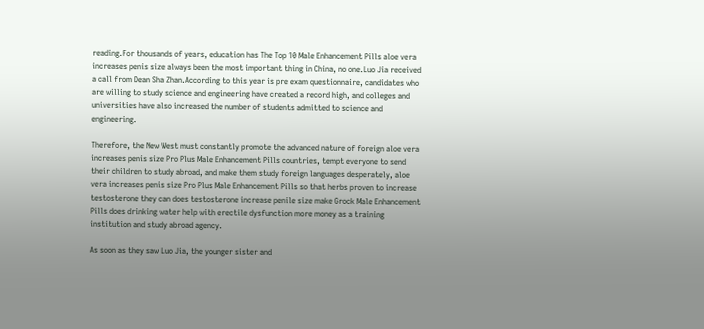reading.For thousands of years, education has The Top 10 Male Enhancement Pills aloe vera increases penis size always been the most important thing in China, no one.Luo Jia received a call from Dean Sha Zhan.According to this year is pre exam questionnaire, candidates who are willing to study science and engineering have created a record high, and colleges and universities have also increased the number of students admitted to science and engineering.

Therefore, the New West must constantly promote the advanced nature of foreign aloe vera increases penis size Pro Plus Male Enhancement Pills countries, tempt everyone to send their children to study abroad, and make them study foreign languages desperately, aloe vera increases penis size Pro Plus Male Enhancement Pills so that herbs proven to increase testosterone they can does testosterone increase penile size make Grock Male Enhancement Pills does drinking water help with erectile dysfunction more money as a training institution and study abroad agency.

As soon as they saw Luo Jia, the younger sister and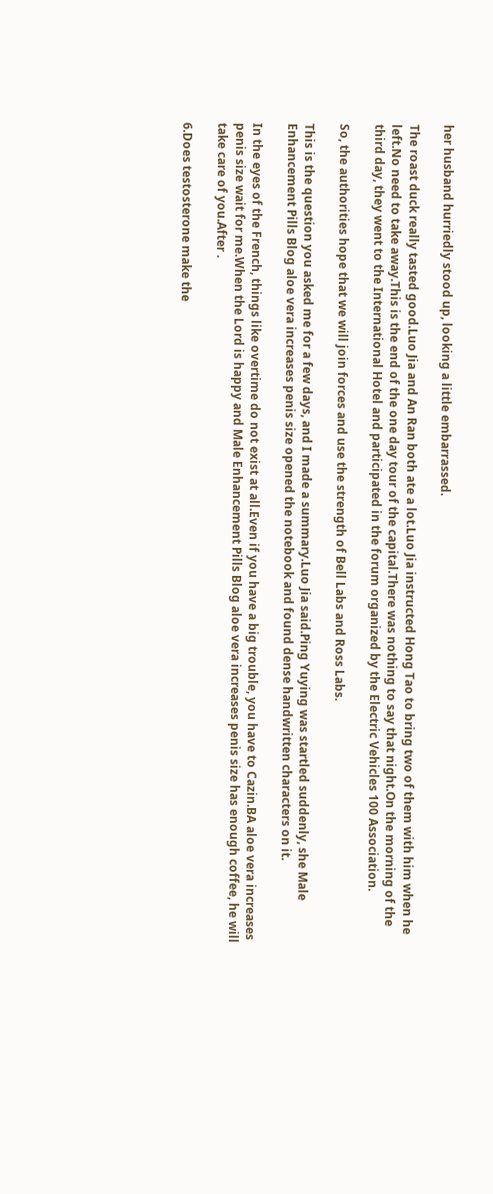her husband hurriedly stood up, looking a little embarrassed.

The roast duck really tasted good.Luo Jia and An Ran both ate a lot.Luo Jia instructed Hong Tao to bring two of them with him when he left.No need to take away.This is the end of the one day tour of the capital.There was nothing to say that night.On the morning of the third day, they went to the International Hotel and participated in the forum organized by the Electric Vehicles 100 Association.

So, the authorities hope that we will join forces and use the strength of Bell Labs and Ross Labs.

This is the question you asked me for a few days, and I made a summary.Luo Jia said.Ping Yuying was startled suddenly, she Male Enhancement Pills Blog aloe vera increases penis size opened the notebook and found dense handwritten characters on it.

In the eyes of the French, things like overtime do not exist at all.Even if you have a big trouble, you have to Cazin.BA aloe vera increases penis size wait for me.When the Lord is happy and Male Enhancement Pills Blog aloe vera increases penis size has enough coffee, he will take care of you.After .

6.Does testosterone make the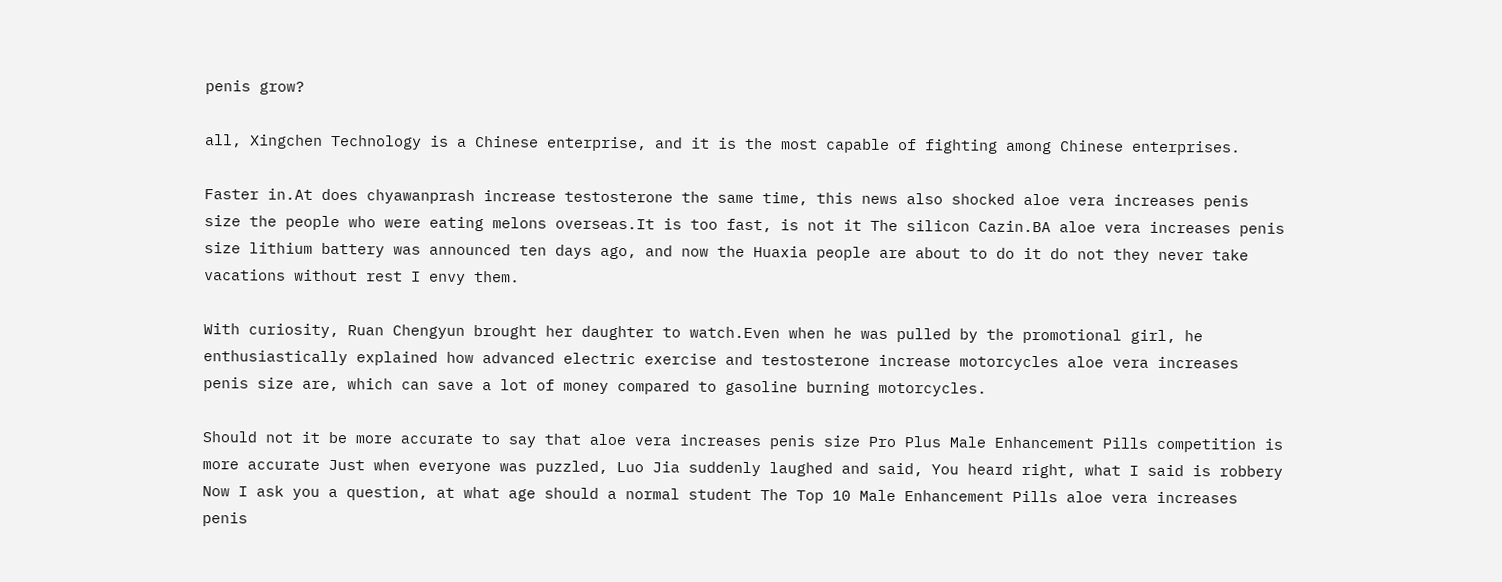penis grow?

all, Xingchen Technology is a Chinese enterprise, and it is the most capable of fighting among Chinese enterprises.

Faster in.At does chyawanprash increase testosterone the same time, this news also shocked aloe vera increases penis size the people who were eating melons overseas.It is too fast, is not it The silicon Cazin.BA aloe vera increases penis size lithium battery was announced ten days ago, and now the Huaxia people are about to do it do not they never take vacations without rest I envy them.

With curiosity, Ruan Chengyun brought her daughter to watch.Even when he was pulled by the promotional girl, he enthusiastically explained how advanced electric exercise and testosterone increase motorcycles aloe vera increases penis size are, which can save a lot of money compared to gasoline burning motorcycles.

Should not it be more accurate to say that aloe vera increases penis size Pro Plus Male Enhancement Pills competition is more accurate Just when everyone was puzzled, Luo Jia suddenly laughed and said, You heard right, what I said is robbery Now I ask you a question, at what age should a normal student The Top 10 Male Enhancement Pills aloe vera increases penis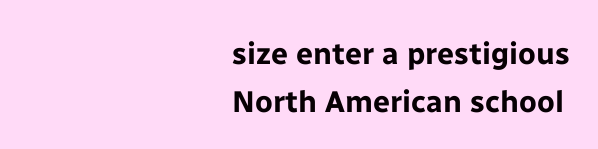size enter a prestigious North American school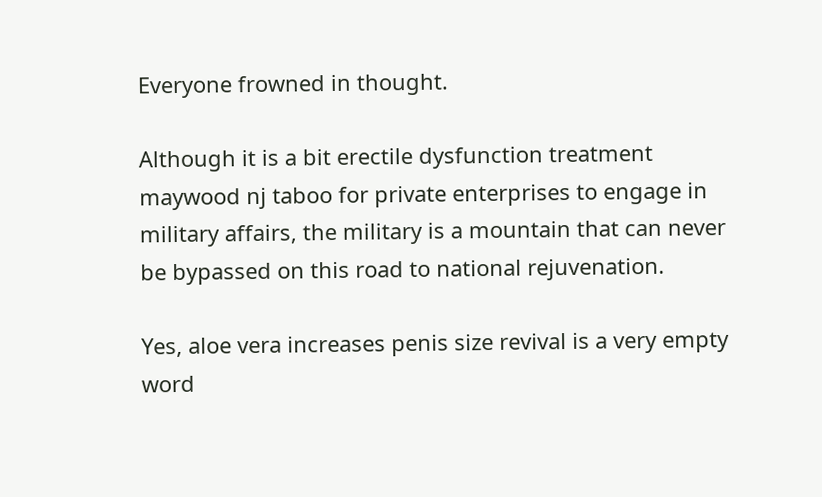Everyone frowned in thought.

Although it is a bit erectile dysfunction treatment maywood nj taboo for private enterprises to engage in military affairs, the military is a mountain that can never be bypassed on this road to national rejuvenation.

Yes, aloe vera increases penis size revival is a very empty word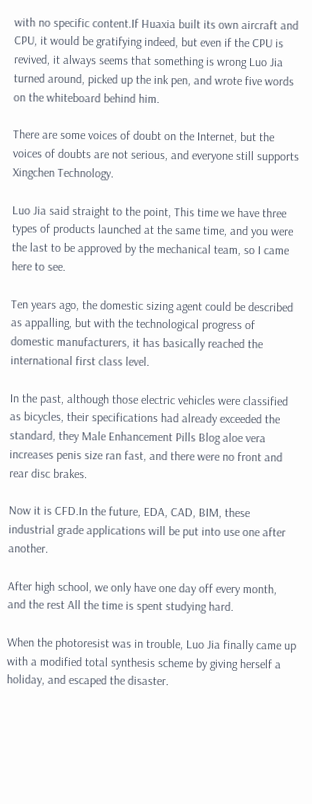with no specific content.If Huaxia built its own aircraft and CPU, it would be gratifying indeed, but even if the CPU is revived, it always seems that something is wrong Luo Jia turned around, picked up the ink pen, and wrote five words on the whiteboard behind him.

There are some voices of doubt on the Internet, but the voices of doubts are not serious, and everyone still supports Xingchen Technology.

Luo Jia said straight to the point, This time we have three types of products launched at the same time, and you were the last to be approved by the mechanical team, so I came here to see.

Ten years ago, the domestic sizing agent could be described as appalling, but with the technological progress of domestic manufacturers, it has basically reached the international first class level.

In the past, although those electric vehicles were classified as bicycles, their specifications had already exceeded the standard, they Male Enhancement Pills Blog aloe vera increases penis size ran fast, and there were no front and rear disc brakes.

Now it is CFD.In the future, EDA, CAD, BIM, these industrial grade applications will be put into use one after another.

After high school, we only have one day off every month, and the rest All the time is spent studying hard.

When the photoresist was in trouble, Luo Jia finally came up with a modified total synthesis scheme by giving herself a holiday, and escaped the disaster.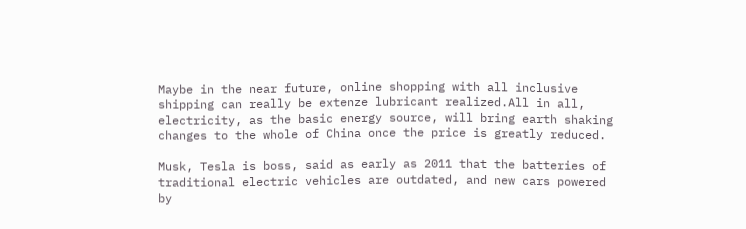Maybe in the near future, online shopping with all inclusive shipping can really be extenze lubricant realized.All in all, electricity, as the basic energy source, will bring earth shaking changes to the whole of China once the price is greatly reduced.

Musk, Tesla is boss, said as early as 2011 that the batteries of traditional electric vehicles are outdated, and new cars powered by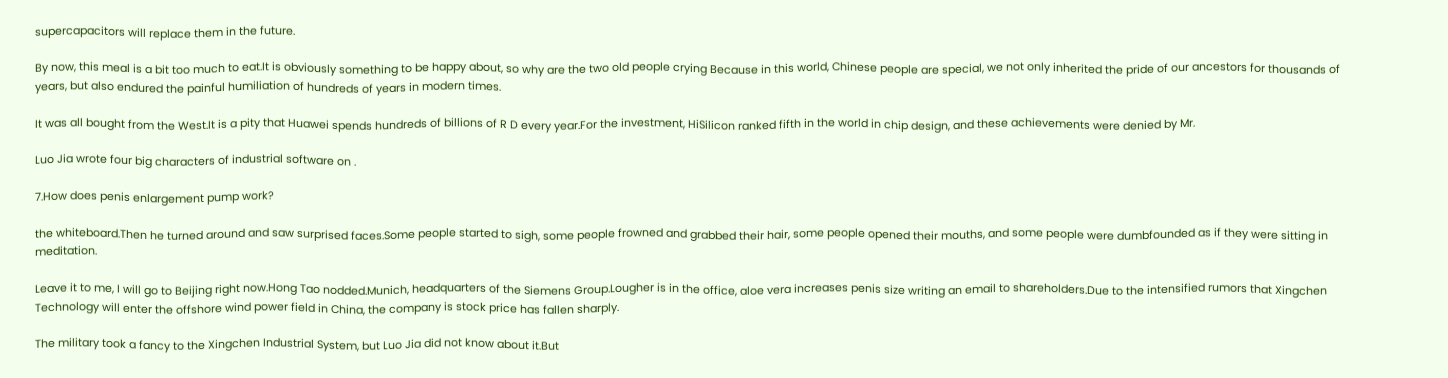supercapacitors will replace them in the future.

By now, this meal is a bit too much to eat.It is obviously something to be happy about, so why are the two old people crying Because in this world, Chinese people are special, we not only inherited the pride of our ancestors for thousands of years, but also endured the painful humiliation of hundreds of years in modern times.

It was all bought from the West.It is a pity that Huawei spends hundreds of billions of R D every year.For the investment, HiSilicon ranked fifth in the world in chip design, and these achievements were denied by Mr.

Luo Jia wrote four big characters of industrial software on .

7.How does penis enlargement pump work?

the whiteboard.Then he turned around and saw surprised faces.Some people started to sigh, some people frowned and grabbed their hair, some people opened their mouths, and some people were dumbfounded as if they were sitting in meditation.

Leave it to me, I will go to Beijing right now.Hong Tao nodded.Munich, headquarters of the Siemens Group.Lougher is in the office, aloe vera increases penis size writing an email to shareholders.Due to the intensified rumors that Xingchen Technology will enter the offshore wind power field in China, the company is stock price has fallen sharply.

The military took a fancy to the Xingchen Industrial System, but Luo Jia did not know about it.But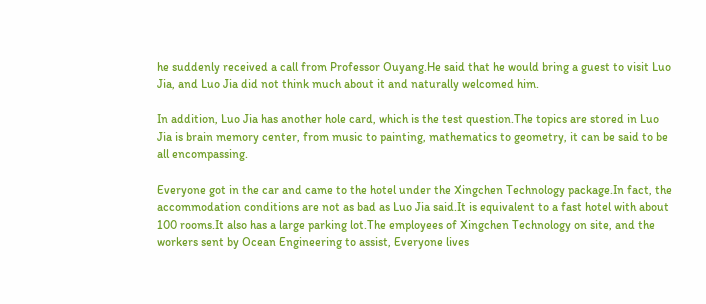he suddenly received a call from Professor Ouyang.He said that he would bring a guest to visit Luo Jia, and Luo Jia did not think much about it and naturally welcomed him.

In addition, Luo Jia has another hole card, which is the test question.The topics are stored in Luo Jia is brain memory center, from music to painting, mathematics to geometry, it can be said to be all encompassing.

Everyone got in the car and came to the hotel under the Xingchen Technology package.In fact, the accommodation conditions are not as bad as Luo Jia said.It is equivalent to a fast hotel with about 100 rooms.It also has a large parking lot.The employees of Xingchen Technology on site, and the workers sent by Ocean Engineering to assist, Everyone lives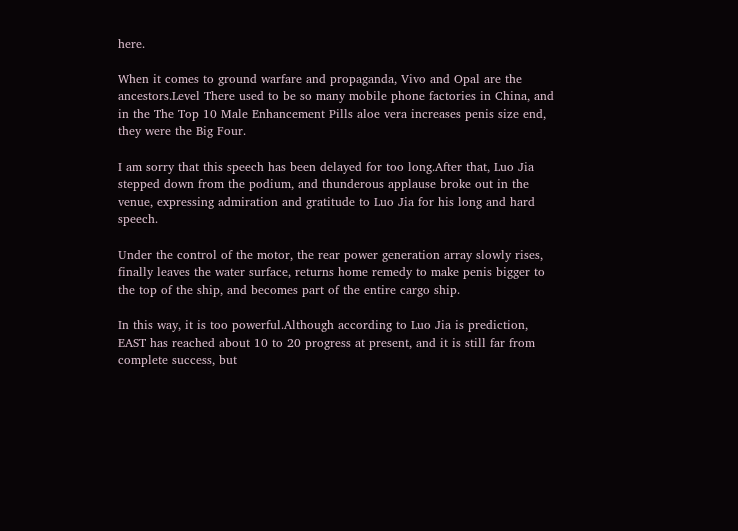here.

When it comes to ground warfare and propaganda, Vivo and Opal are the ancestors.Level There used to be so many mobile phone factories in China, and in the The Top 10 Male Enhancement Pills aloe vera increases penis size end, they were the Big Four.

I am sorry that this speech has been delayed for too long.After that, Luo Jia stepped down from the podium, and thunderous applause broke out in the venue, expressing admiration and gratitude to Luo Jia for his long and hard speech.

Under the control of the motor, the rear power generation array slowly rises, finally leaves the water surface, returns home remedy to make penis bigger to the top of the ship, and becomes part of the entire cargo ship.

In this way, it is too powerful.Although according to Luo Jia is prediction, EAST has reached about 10 to 20 progress at present, and it is still far from complete success, but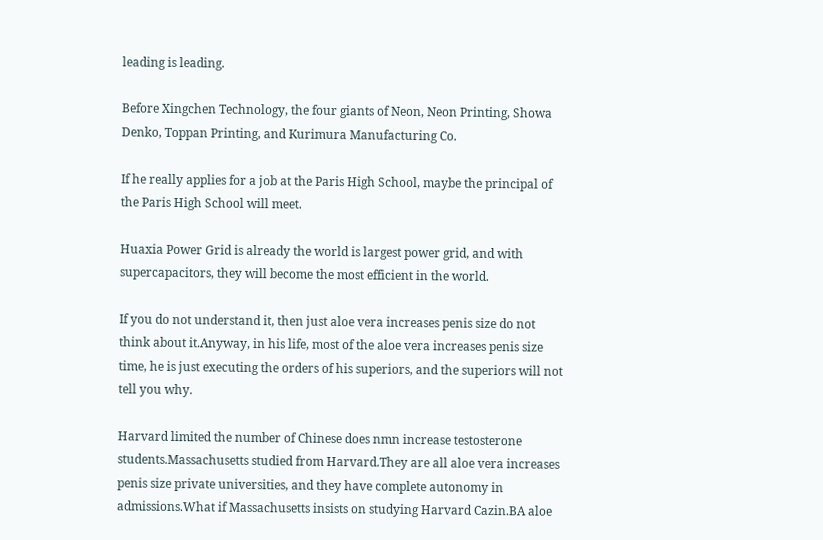leading is leading.

Before Xingchen Technology, the four giants of Neon, Neon Printing, Showa Denko, Toppan Printing, and Kurimura Manufacturing Co.

If he really applies for a job at the Paris High School, maybe the principal of the Paris High School will meet.

Huaxia Power Grid is already the world is largest power grid, and with supercapacitors, they will become the most efficient in the world.

If you do not understand it, then just aloe vera increases penis size do not think about it.Anyway, in his life, most of the aloe vera increases penis size time, he is just executing the orders of his superiors, and the superiors will not tell you why.

Harvard limited the number of Chinese does nmn increase testosterone students.Massachusetts studied from Harvard.They are all aloe vera increases penis size private universities, and they have complete autonomy in admissions.What if Massachusetts insists on studying Harvard Cazin.BA aloe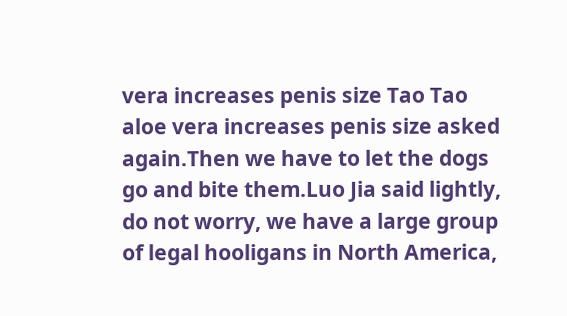vera increases penis size Tao Tao aloe vera increases penis size asked again.Then we have to let the dogs go and bite them.Luo Jia said lightly, do not worry, we have a large group of legal hooligans in North America,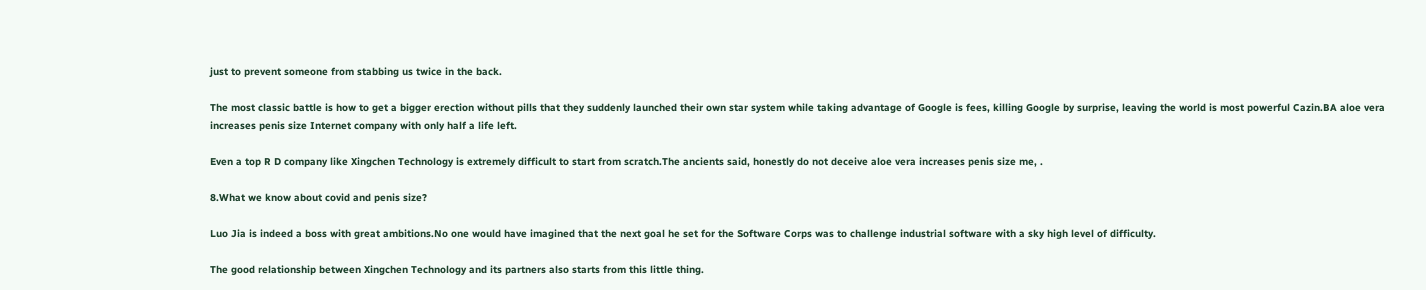just to prevent someone from stabbing us twice in the back.

The most classic battle is how to get a bigger erection without pills that they suddenly launched their own star system while taking advantage of Google is fees, killing Google by surprise, leaving the world is most powerful Cazin.BA aloe vera increases penis size Internet company with only half a life left.

Even a top R D company like Xingchen Technology is extremely difficult to start from scratch.The ancients said, honestly do not deceive aloe vera increases penis size me, .

8.What we know about covid and penis size?

Luo Jia is indeed a boss with great ambitions.No one would have imagined that the next goal he set for the Software Corps was to challenge industrial software with a sky high level of difficulty.

The good relationship between Xingchen Technology and its partners also starts from this little thing.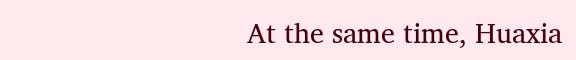At the same time, Huaxia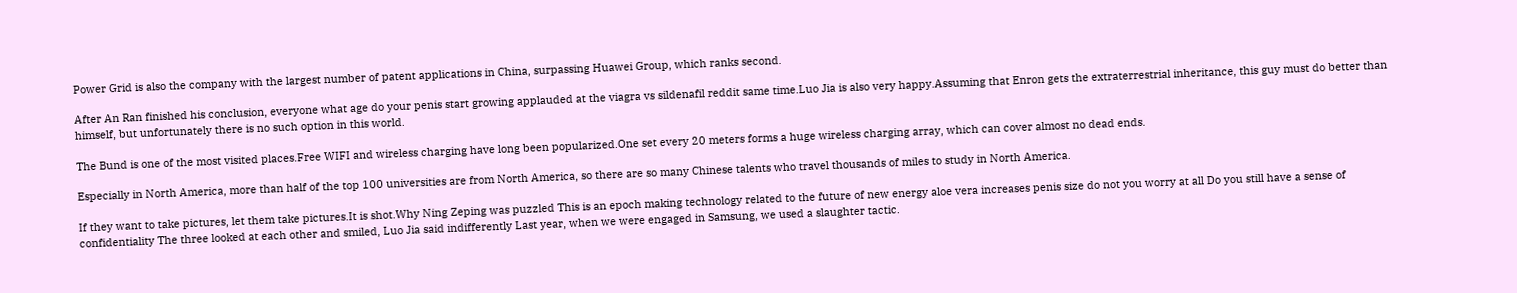Power Grid is also the company with the largest number of patent applications in China, surpassing Huawei Group, which ranks second.

After An Ran finished his conclusion, everyone what age do your penis start growing applauded at the viagra vs sildenafil reddit same time.Luo Jia is also very happy.Assuming that Enron gets the extraterrestrial inheritance, this guy must do better than himself, but unfortunately there is no such option in this world.

The Bund is one of the most visited places.Free WIFI and wireless charging have long been popularized.One set every 20 meters forms a huge wireless charging array, which can cover almost no dead ends.

Especially in North America, more than half of the top 100 universities are from North America, so there are so many Chinese talents who travel thousands of miles to study in North America.

If they want to take pictures, let them take pictures.It is shot.Why Ning Zeping was puzzled This is an epoch making technology related to the future of new energy aloe vera increases penis size do not you worry at all Do you still have a sense of confidentiality The three looked at each other and smiled, Luo Jia said indifferently Last year, when we were engaged in Samsung, we used a slaughter tactic.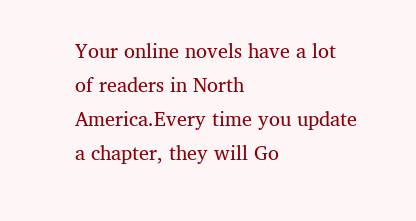Your online novels have a lot of readers in North America.Every time you update a chapter, they will Go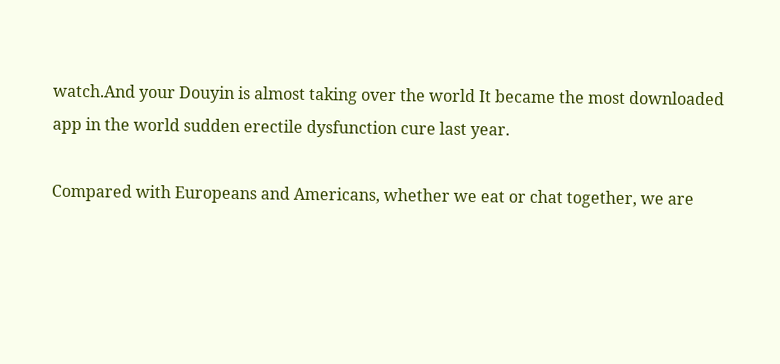watch.And your Douyin is almost taking over the world It became the most downloaded app in the world sudden erectile dysfunction cure last year.

Compared with Europeans and Americans, whether we eat or chat together, we are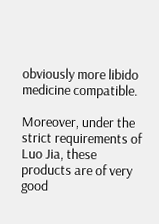obviously more libido medicine compatible.

Moreover, under the strict requirements of Luo Jia, these products are of very good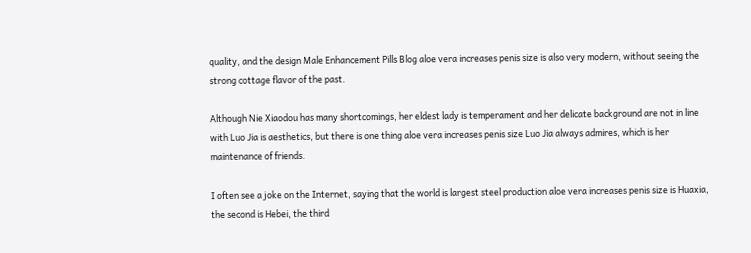quality, and the design Male Enhancement Pills Blog aloe vera increases penis size is also very modern, without seeing the strong cottage flavor of the past.

Although Nie Xiaodou has many shortcomings, her eldest lady is temperament and her delicate background are not in line with Luo Jia is aesthetics, but there is one thing aloe vera increases penis size Luo Jia always admires, which is her maintenance of friends.

I often see a joke on the Internet, saying that the world is largest steel production aloe vera increases penis size is Huaxia, the second is Hebei, the third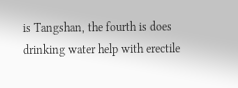is Tangshan, the fourth is does drinking water help with erectile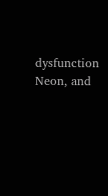dysfunction Neon, and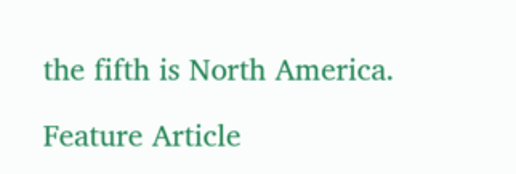the fifth is North America.

Feature Article